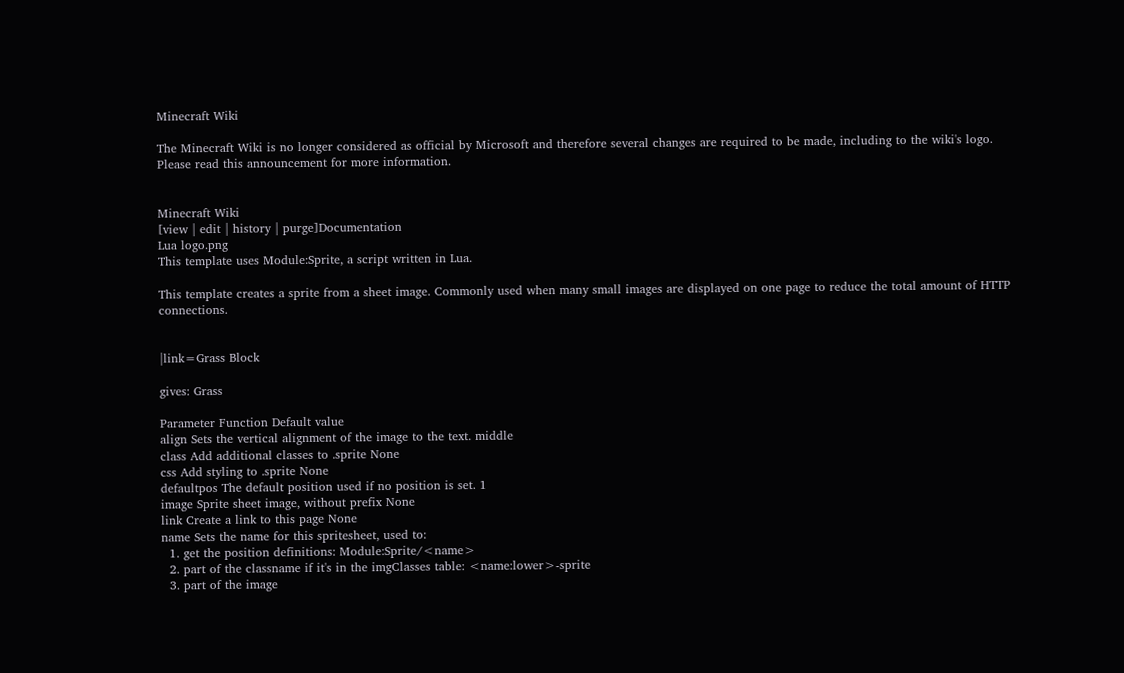Minecraft Wiki

The Minecraft Wiki is no longer considered as official by Microsoft and therefore several changes are required to be made, including to the wiki's logo. Please read this announcement for more information.


Minecraft Wiki
[view | edit | history | purge]Documentation
Lua logo.png
This template uses Module:Sprite, a script written in Lua.

This template creates a sprite from a sheet image. Commonly used when many small images are displayed on one page to reduce the total amount of HTTP connections.


|link=Grass Block

gives: Grass

Parameter Function Default value
align Sets the vertical alignment of the image to the text. middle
class Add additional classes to .sprite None
css Add styling to .sprite None
defaultpos The default position used if no position is set. 1
image Sprite sheet image, without prefix None
link Create a link to this page None
name Sets the name for this spritesheet, used to:
  1. get the position definitions: Module:Sprite/<name>
  2. part of the classname if it's in the imgClasses table: <name:lower>-sprite
  3. part of the image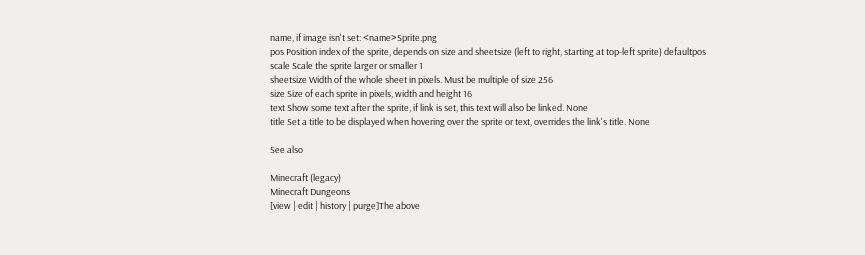name, if image isn't set: <name>Sprite.png
pos Position index of the sprite, depends on size and sheetsize (left to right, starting at top-left sprite) defaultpos
scale Scale the sprite larger or smaller 1
sheetsize Width of the whole sheet in pixels. Must be multiple of size 256
size Size of each sprite in pixels, width and height 16
text Show some text after the sprite, if link is set, this text will also be linked. None
title Set a title to be displayed when hovering over the sprite or text, overrides the link's title. None

See also

Minecraft (legacy)
Minecraft Dungeons
[view | edit | history | purge]The above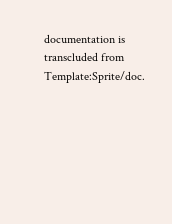documentation is transcluded from Template:Sprite/doc.